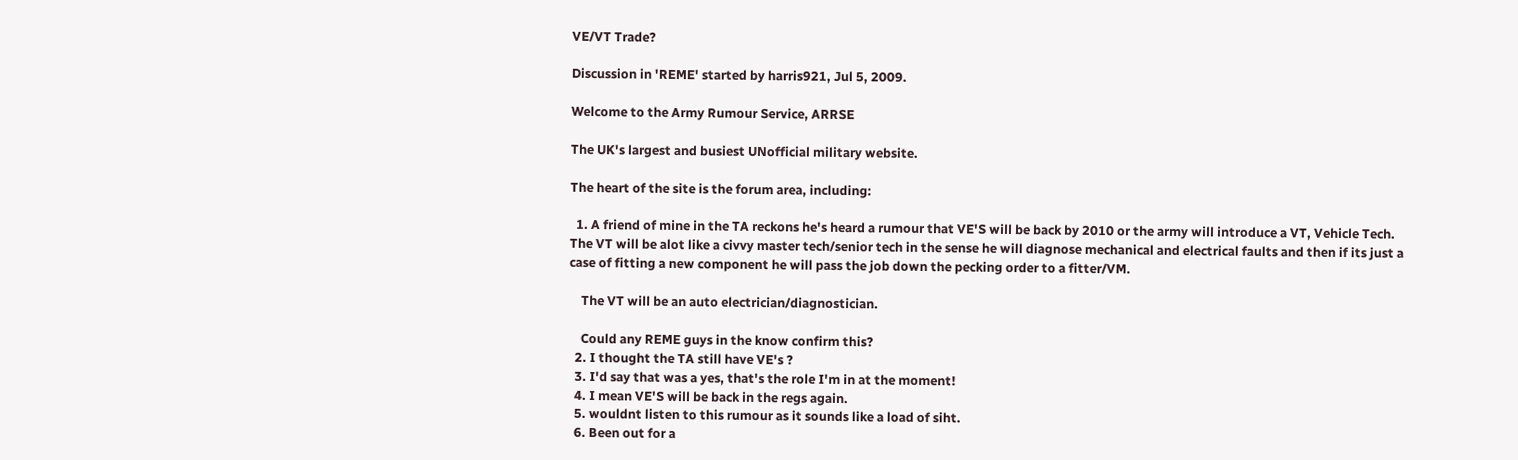VE/VT Trade?

Discussion in 'REME' started by harris921, Jul 5, 2009.

Welcome to the Army Rumour Service, ARRSE

The UK's largest and busiest UNofficial military website.

The heart of the site is the forum area, including:

  1. A friend of mine in the TA reckons he's heard a rumour that VE'S will be back by 2010 or the army will introduce a VT, Vehicle Tech. The VT will be alot like a civvy master tech/senior tech in the sense he will diagnose mechanical and electrical faults and then if its just a case of fitting a new component he will pass the job down the pecking order to a fitter/VM.

    The VT will be an auto electrician/diagnostician.

    Could any REME guys in the know confirm this?
  2. I thought the TA still have VE's ?
  3. I'd say that was a yes, that's the role I'm in at the moment!
  4. I mean VE'S will be back in the regs again.
  5. wouldnt listen to this rumour as it sounds like a load of siht.
  6. Been out for a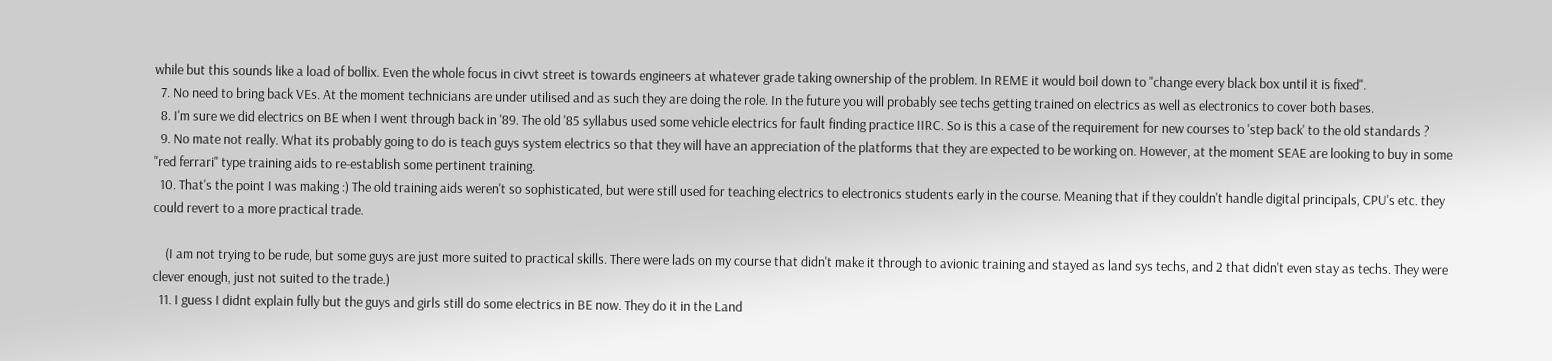while but this sounds like a load of bollix. Even the whole focus in civvt street is towards engineers at whatever grade taking ownership of the problem. In REME it would boil down to "change every black box until it is fixed".
  7. No need to bring back VEs. At the moment technicians are under utilised and as such they are doing the role. In the future you will probably see techs getting trained on electrics as well as electronics to cover both bases.
  8. I'm sure we did electrics on BE when I went through back in '89. The old '85 syllabus used some vehicle electrics for fault finding practice IIRC. So is this a case of the requirement for new courses to 'step back' to the old standards ?
  9. No mate not really. What its probably going to do is teach guys system electrics so that they will have an appreciation of the platforms that they are expected to be working on. However, at the moment SEAE are looking to buy in some "red ferrari" type training aids to re-establish some pertinent training.
  10. That's the point I was making :) The old training aids weren't so sophisticated, but were still used for teaching electrics to electronics students early in the course. Meaning that if they couldn't handle digital principals, CPU's etc. they could revert to a more practical trade.

    (I am not trying to be rude, but some guys are just more suited to practical skills. There were lads on my course that didn't make it through to avionic training and stayed as land sys techs, and 2 that didn't even stay as techs. They were clever enough, just not suited to the trade.)
  11. I guess I didnt explain fully but the guys and girls still do some electrics in BE now. They do it in the Land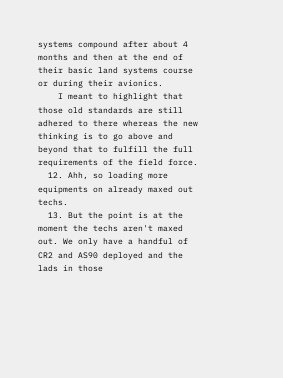systems compound after about 4 months and then at the end of their basic land systems course or during their avionics.
    I meant to highlight that those old standards are still adhered to there whereas the new thinking is to go above and beyond that to fulfill the full requirements of the field force.
  12. Ahh, so loading more equipments on already maxed out techs.
  13. But the point is at the moment the techs aren't maxed out. We only have a handful of CR2 and AS90 deployed and the lads in those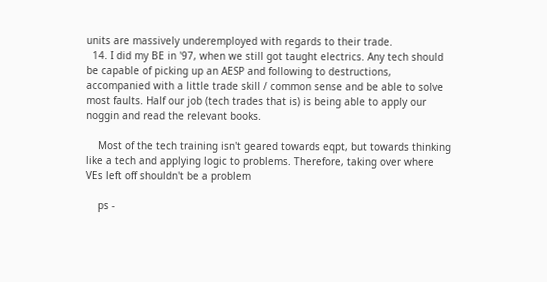units are massively underemployed with regards to their trade.
  14. I did my BE in '97, when we still got taught electrics. Any tech should be capable of picking up an AESP and following to destructions, accompanied with a little trade skill / common sense and be able to solve most faults. Half our job (tech trades that is) is being able to apply our noggin and read the relevant books.

    Most of the tech training isn't geared towards eqpt, but towards thinking like a tech and applying logic to problems. Therefore, taking over where VEs left off shouldn't be a problem

    ps -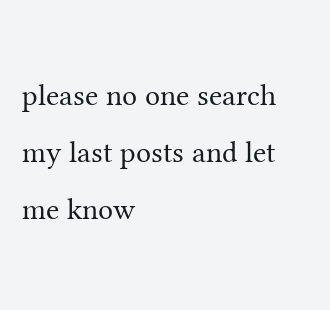please no one search my last posts and let me know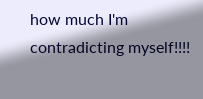how much I'm contradicting myself!!!!